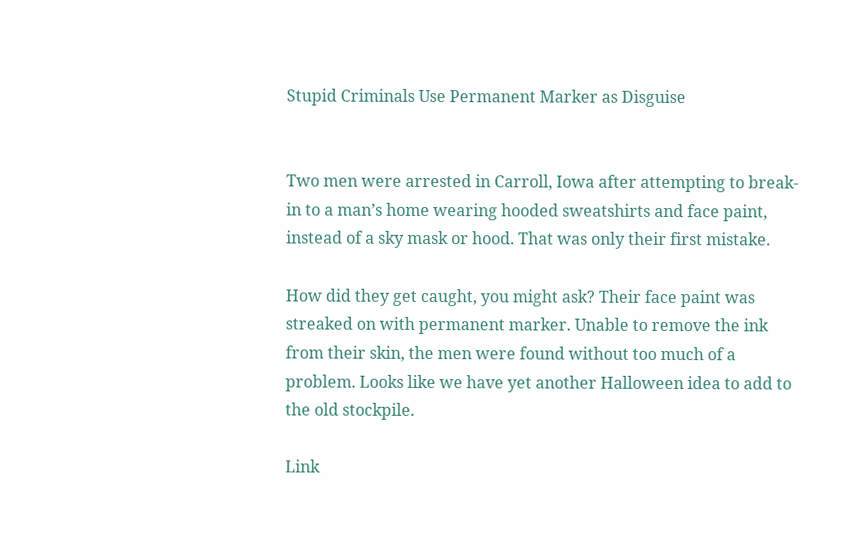Stupid Criminals Use Permanent Marker as Disguise


Two men were arrested in Carroll, Iowa after attempting to break-in to a man’s home wearing hooded sweatshirts and face paint, instead of a sky mask or hood. That was only their first mistake.

How did they get caught, you might ask? Their face paint was streaked on with permanent marker. Unable to remove the ink from their skin, the men were found without too much of a problem. Looks like we have yet another Halloween idea to add to the old stockpile.

Link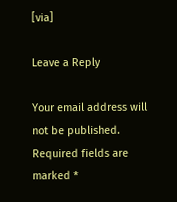[via]

Leave a Reply

Your email address will not be published. Required fields are marked *